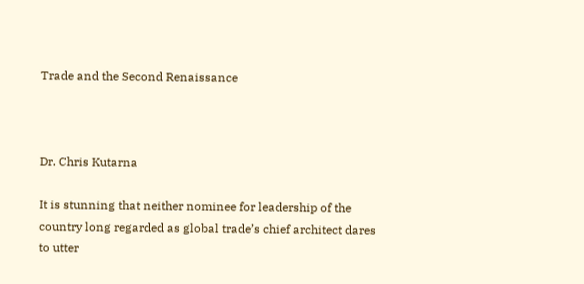Trade and the Second Renaissance



Dr. Chris Kutarna

It is stunning that neither nominee for leadership of the country long regarded as global trade’s chief architect dares to utter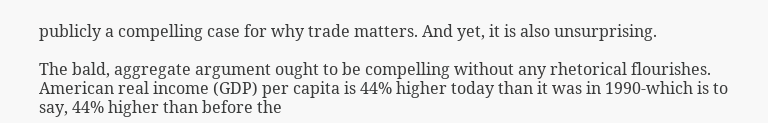publicly a compelling case for why trade matters. And yet, it is also unsurprising.

The bald, aggregate argument ought to be compelling without any rhetorical flourishes. American real income (GDP) per capita is 44% higher today than it was in 1990-which is to say, 44% higher than before the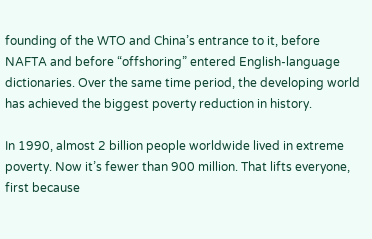founding of the WTO and China’s entrance to it, before NAFTA and before “offshoring” entered English-language dictionaries. Over the same time period, the developing world has achieved the biggest poverty reduction in history.

In 1990, almost 2 billion people worldwide lived in extreme poverty. Now it’s fewer than 900 million. That lifts everyone, first because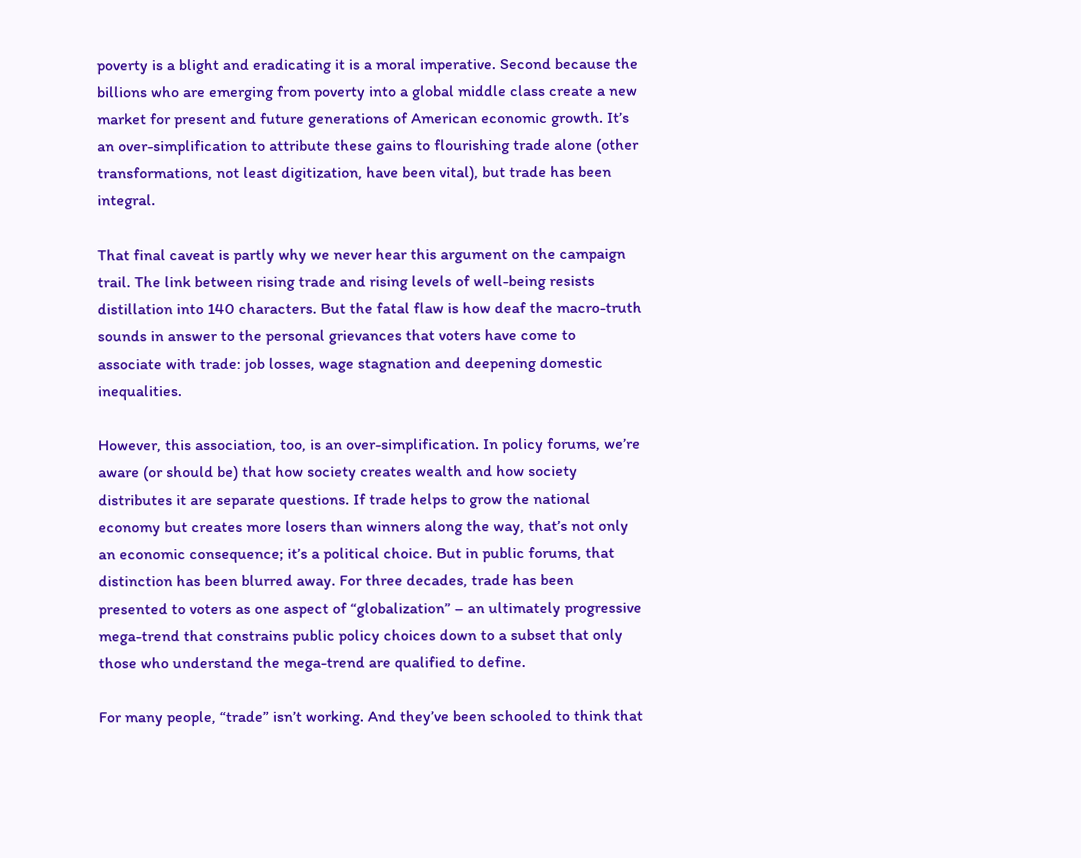poverty is a blight and eradicating it is a moral imperative. Second because the billions who are emerging from poverty into a global middle class create a new market for present and future generations of American economic growth. It’s an over-simplification to attribute these gains to flourishing trade alone (other transformations, not least digitization, have been vital), but trade has been integral.

That final caveat is partly why we never hear this argument on the campaign trail. The link between rising trade and rising levels of well-being resists distillation into 140 characters. But the fatal flaw is how deaf the macro-truth sounds in answer to the personal grievances that voters have come to associate with trade: job losses, wage stagnation and deepening domestic inequalities.

However, this association, too, is an over-simplification. In policy forums, we’re aware (or should be) that how society creates wealth and how society distributes it are separate questions. If trade helps to grow the national economy but creates more losers than winners along the way, that’s not only an economic consequence; it’s a political choice. But in public forums, that distinction has been blurred away. For three decades, trade has been presented to voters as one aspect of “globalization” – an ultimately progressive mega-trend that constrains public policy choices down to a subset that only those who understand the mega-trend are qualified to define.

For many people, “trade” isn’t working. And they’ve been schooled to think that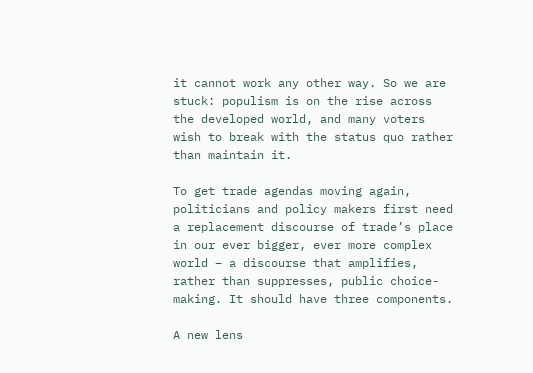it cannot work any other way. So we are stuck: populism is on the rise across the developed world, and many voters wish to break with the status quo rather than maintain it.

To get trade agendas moving again, politicians and policy makers first need a replacement discourse of trade’s place in our ever bigger, ever more complex world – a discourse that amplifies, rather than suppresses, public choice-making. It should have three components.

A new lens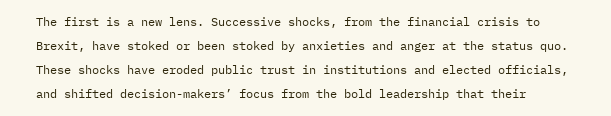The first is a new lens. Successive shocks, from the financial crisis to Brexit, have stoked or been stoked by anxieties and anger at the status quo. These shocks have eroded public trust in institutions and elected officials, and shifted decision-makers’ focus from the bold leadership that their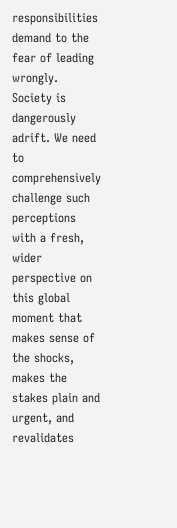responsibilities demand to the fear of leading wrongly. Society is dangerously adrift. We need to comprehensively challenge such perceptions with a fresh, wider perspective on this global moment that makes sense of the shocks, makes the stakes plain and urgent, and revalidates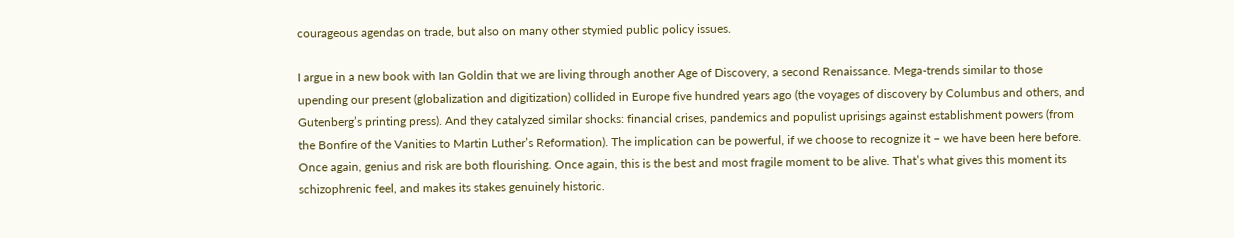courageous agendas on trade, but also on many other stymied public policy issues.

I argue in a new book with Ian Goldin that we are living through another Age of Discovery, a second Renaissance. Mega-trends similar to those upending our present (globalization and digitization) collided in Europe five hundred years ago (the voyages of discovery by Columbus and others, and Gutenberg’s printing press). And they catalyzed similar shocks: financial crises, pandemics and populist uprisings against establishment powers (from the Bonfire of the Vanities to Martin Luther’s Reformation). The implication can be powerful, if we choose to recognize it – we have been here before. Once again, genius and risk are both flourishing. Once again, this is the best and most fragile moment to be alive. That’s what gives this moment its schizophrenic feel, and makes its stakes genuinely historic.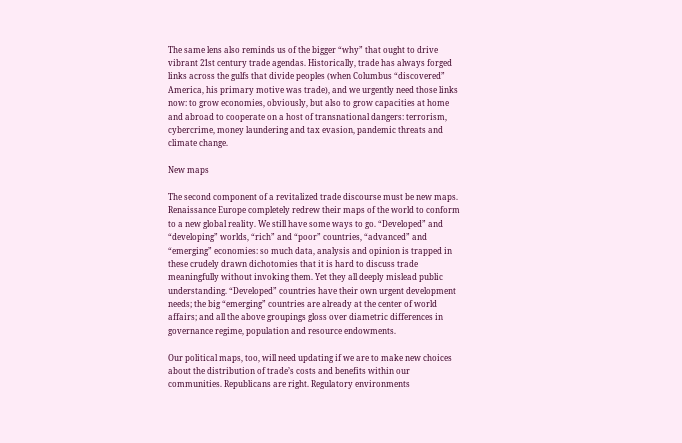The same lens also reminds us of the bigger “why” that ought to drive vibrant 21st century trade agendas. Historically, trade has always forged links across the gulfs that divide peoples (when Columbus “discovered” America, his primary motive was trade), and we urgently need those links now: to grow economies, obviously, but also to grow capacities at home and abroad to cooperate on a host of transnational dangers: terrorism, cybercrime, money laundering and tax evasion, pandemic threats and climate change.

New maps

The second component of a revitalized trade discourse must be new maps. Renaissance Europe completely redrew their maps of the world to conform to a new global reality. We still have some ways to go. “Developed” and “developing” worlds, “rich” and “poor” countries, “advanced” and “emerging” economies: so much data, analysis and opinion is trapped in these crudely drawn dichotomies that it is hard to discuss trade meaningfully without invoking them. Yet they all deeply mislead public understanding. “Developed” countries have their own urgent development needs; the big “emerging” countries are already at the center of world affairs; and all the above groupings gloss over diametric differences in governance regime, population and resource endowments.

Our political maps, too, will need updating if we are to make new choices about the distribution of trade’s costs and benefits within our communities. Republicans are right. Regulatory environments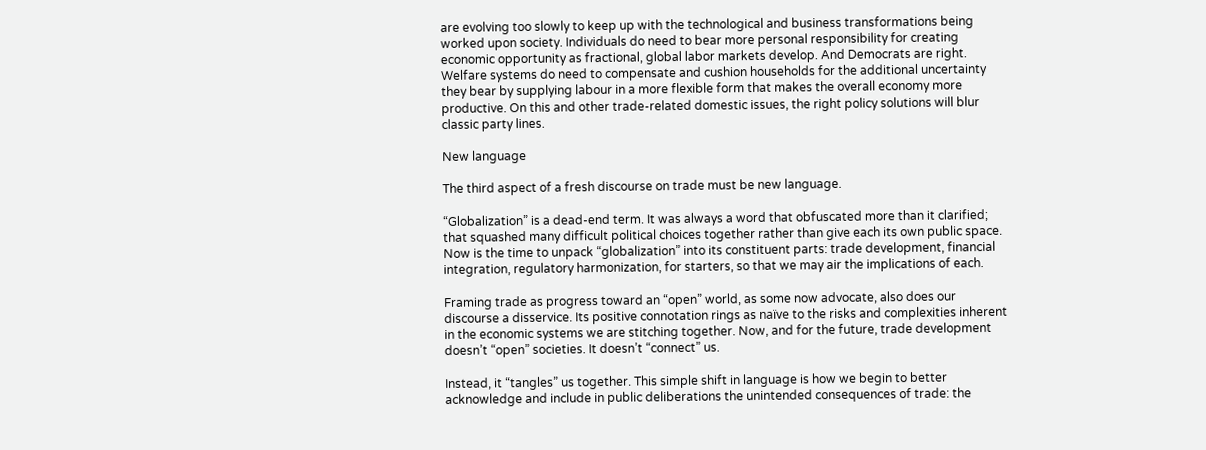are evolving too slowly to keep up with the technological and business transformations being worked upon society. Individuals do need to bear more personal responsibility for creating economic opportunity as fractional, global labor markets develop. And Democrats are right. Welfare systems do need to compensate and cushion households for the additional uncertainty they bear by supplying labour in a more flexible form that makes the overall economy more productive. On this and other trade-related domestic issues, the right policy solutions will blur classic party lines.

New language

The third aspect of a fresh discourse on trade must be new language.

“Globalization” is a dead-end term. It was always a word that obfuscated more than it clarified; that squashed many difficult political choices together rather than give each its own public space. Now is the time to unpack “globalization” into its constituent parts: trade development, financial integration, regulatory harmonization, for starters, so that we may air the implications of each.

Framing trade as progress toward an “open” world, as some now advocate, also does our discourse a disservice. Its positive connotation rings as naïve to the risks and complexities inherent in the economic systems we are stitching together. Now, and for the future, trade development doesn’t “open” societies. It doesn’t “connect” us.

Instead, it “tangles” us together. This simple shift in language is how we begin to better acknowledge and include in public deliberations the unintended consequences of trade: the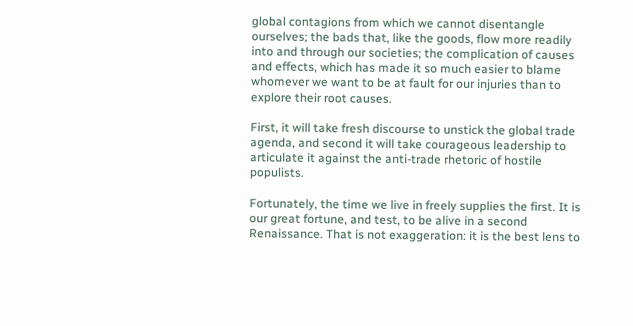global contagions from which we cannot disentangle ourselves; the bads that, like the goods, flow more readily into and through our societies; the complication of causes and effects, which has made it so much easier to blame whomever we want to be at fault for our injuries than to explore their root causes.

First, it will take fresh discourse to unstick the global trade agenda, and second it will take courageous leadership to articulate it against the anti-trade rhetoric of hostile populists.

Fortunately, the time we live in freely supplies the first. It is our great fortune, and test, to be alive in a second Renaissance. That is not exaggeration: it is the best lens to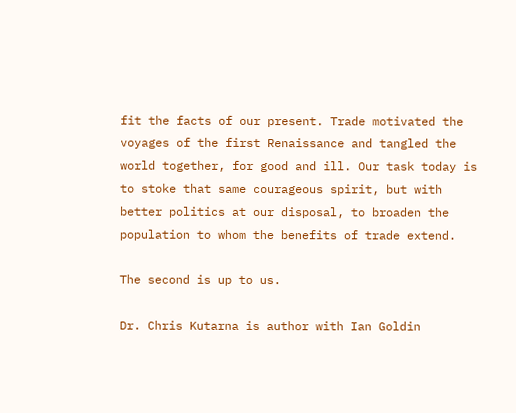fit the facts of our present. Trade motivated the voyages of the first Renaissance and tangled the world together, for good and ill. Our task today is to stoke that same courageous spirit, but with better politics at our disposal, to broaden the population to whom the benefits of trade extend.

The second is up to us.

Dr. Chris Kutarna is author with Ian Goldin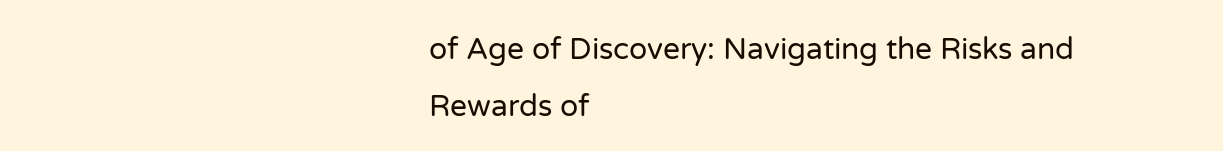of Age of Discovery: Navigating the Risks and Rewards of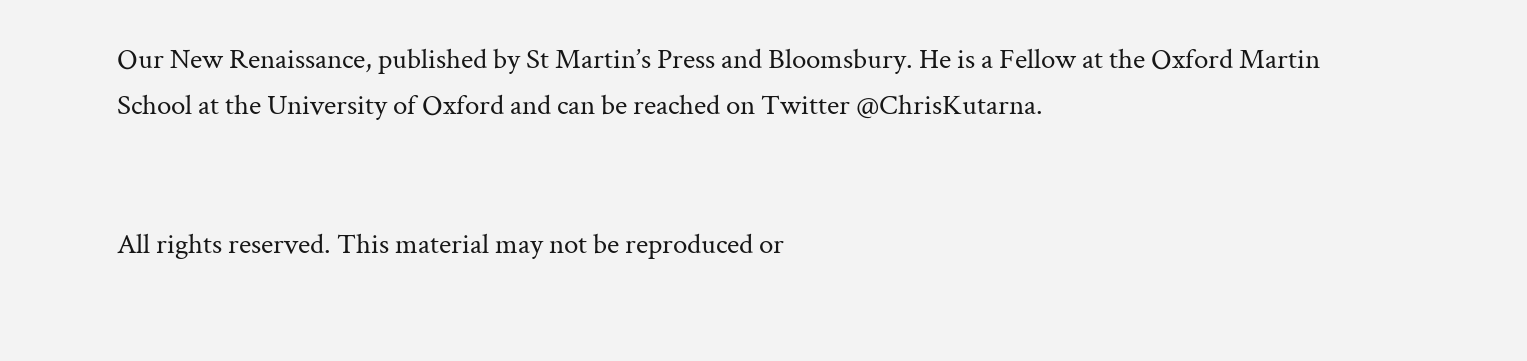Our New Renaissance, published by St Martin’s Press and Bloomsbury. He is a Fellow at the Oxford Martin School at the University of Oxford and can be reached on Twitter @ChrisKutarna.


All rights reserved. This material may not be reproduced or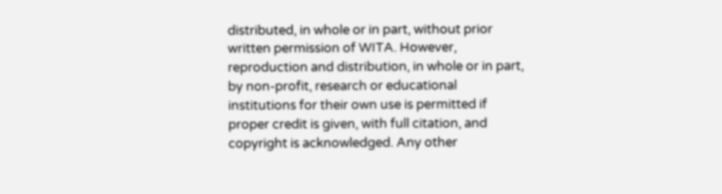distributed, in whole or in part, without prior written permission of WITA. However, reproduction and distribution, in whole or in part, by non-profit, research or educational institutions for their own use is permitted if proper credit is given, with full citation, and copyright is acknowledged. Any other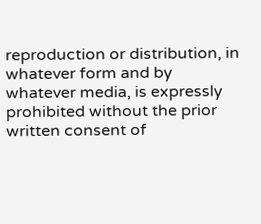reproduction or distribution, in whatever form and by whatever media, is expressly prohibited without the prior written consent of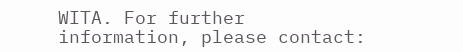WITA. For further information, please contact: